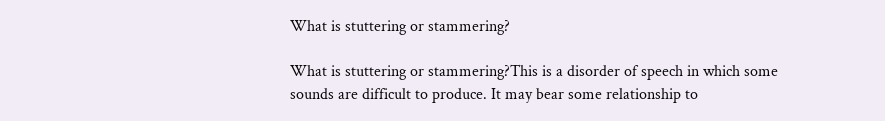What is stuttering or stammering?

What is stuttering or stammering?This is a disorder of speech in which some sounds are difficult to produce. It may bear some relationship to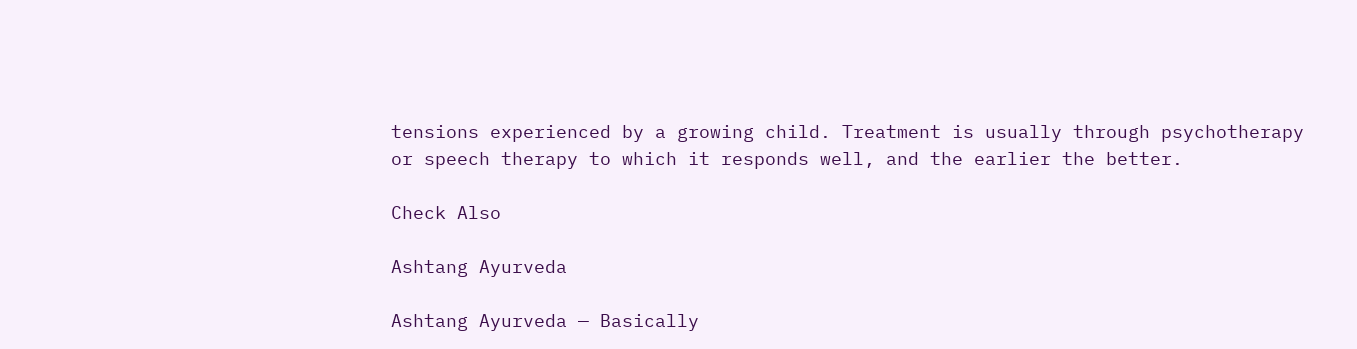tensions experienced by a growing child. Treatment is usually through psychotherapy or speech therapy to which it responds well, and the earlier the better.

Check Also

Ashtang Ayurveda

Ashtang Ayurveda — Basically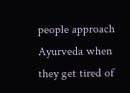people approach Ayurveda when they get tired of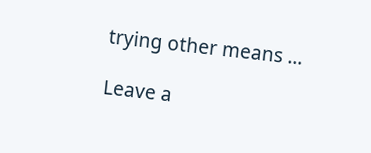trying other means …

Leave a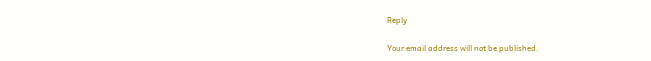Reply

Your email address will not be published.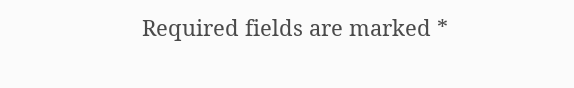Required fields are marked *